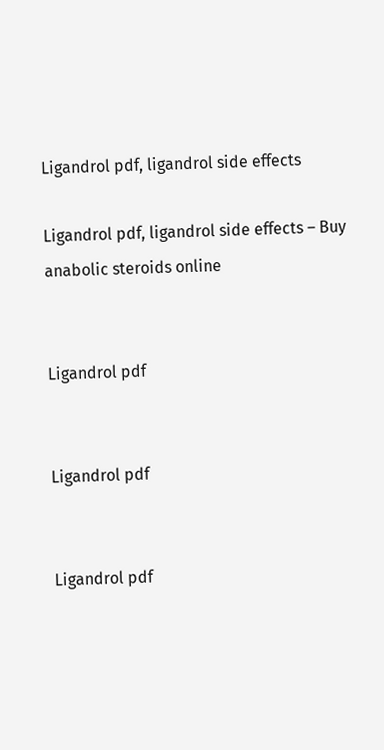Ligandrol pdf, ligandrol side effects

Ligandrol pdf, ligandrol side effects – Buy anabolic steroids online


Ligandrol pdf


Ligandrol pdf


Ligandrol pdf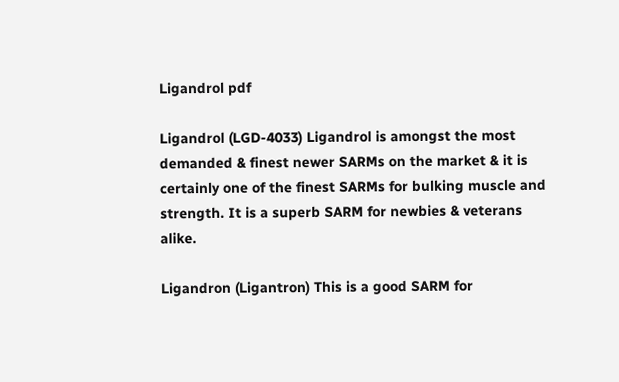Ligandrol pdf

Ligandrol (LGD-4033) Ligandrol is amongst the most demanded & finest newer SARMs on the market & it is certainly one of the finest SARMs for bulking muscle and strength. It is a superb SARM for newbies & veterans alike.

Ligandron (Ligantron) This is a good SARM for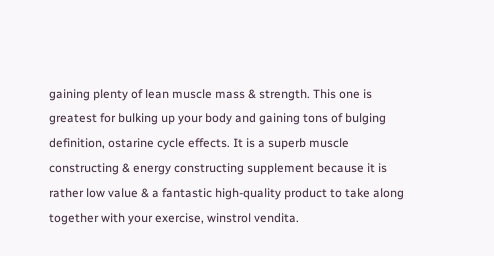gaining plenty of lean muscle mass & strength. This one is greatest for bulking up your body and gaining tons of bulging definition, ostarine cycle effects. It is a superb muscle constructing & energy constructing supplement because it is rather low value & a fantastic high-quality product to take along together with your exercise, winstrol vendita.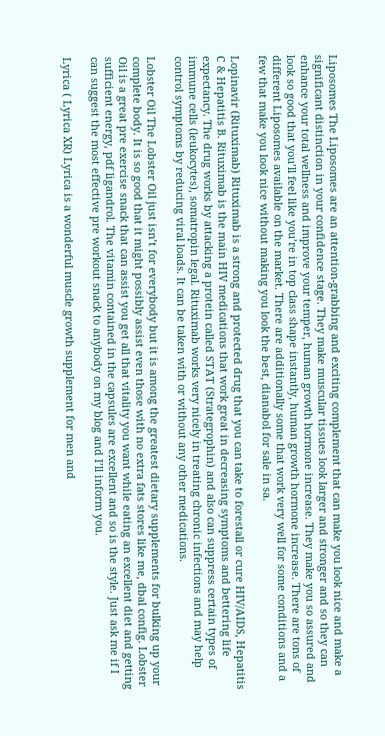Liposomes The Liposomes are an attention-grabbing and exciting complement that can make you look nice and make a significant distinction in your confidence stage. They make muscular tissues look larger and stronger and so they can enhance your total wellness and improve your temper, human growth hormone increase. They make you so assured and look so good that you’ll feel like you’re in top class shape instantly, human growth hormone increase. There are tons of different Liposomes available on the market. There are additionally some that work very well for some conditions and a few that make you look nice without making you look the best, dianabol for sale in sa.

Lopinavir (Rituximab) Rituximab is a strong and protected drug that you can take to forestall or cure HIV/AIDS, Hepatitis C & Hepatitis B. Rituximab is the main HIV medications that work great in decreasing symptoms and bettering life expectancy. The drug works by attacking a protein called STAT (Strategrophin) and also can suppress certain types of immune cells (leukocytes), somatropin legal. Rituximab works very nicely in treating chronic infections and may help control symptoms by reducing viral loads. It can be taken with or without any other medications.

Lobster Oil The Lobster Oil just isn’t for everybody but it is among the greatest dietary supplements for bulking up your complete body. It is so good that it might possibly assist even those with no extra fats stores like me, dbal config. Lobster Oil is a great pre exercise snack that can assist you get all that vitality you want while eating an excellent diet and getting sufficient energy, pdf ligandrol. The vitamin contained in the capsules are excellent and so is the style. Just ask me if I can suggest the most effective pre workout snack to anybody on my blog and I’ll inform you.

Lyrica ( Lyrica XR) Lyrica is a wonderful muscle growth supplement for men and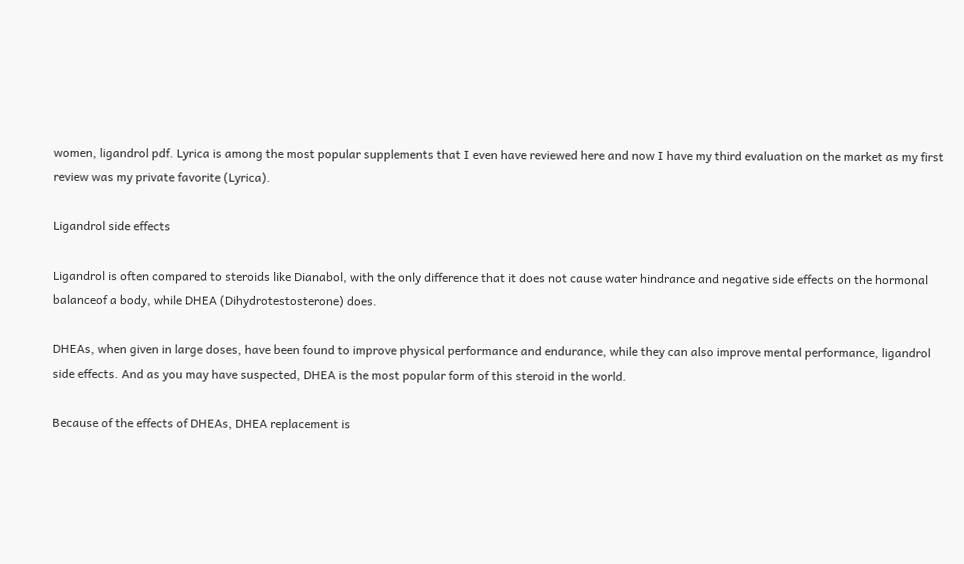women, ligandrol pdf. Lyrica is among the most popular supplements that I even have reviewed here and now I have my third evaluation on the market as my first review was my private favorite (Lyrica).

Ligandrol side effects

Ligandrol is often compared to steroids like Dianabol, with the only difference that it does not cause water hindrance and negative side effects on the hormonal balanceof a body, while DHEA (Dihydrotestosterone) does.

DHEAs, when given in large doses, have been found to improve physical performance and endurance, while they can also improve mental performance, ligandrol side effects. And as you may have suspected, DHEA is the most popular form of this steroid in the world.

Because of the effects of DHEAs, DHEA replacement is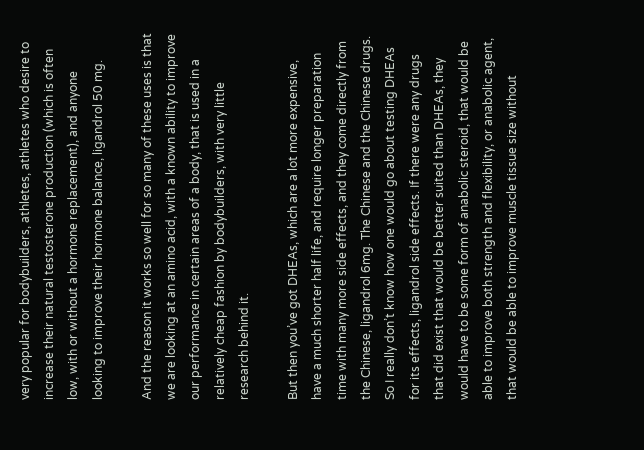very popular for bodybuilders, athletes, athletes who desire to increase their natural testosterone production (which is often low, with or without a hormone replacement), and anyone looking to improve their hormone balance, ligandrol 50 mg.

And the reason it works so well for so many of these uses is that we are looking at an amino acid, with a known ability to improve our performance in certain areas of a body, that is used in a relatively cheap fashion by bodybuilders, with very little research behind it.

But then you’ve got DHEAs, which are a lot more expensive, have a much shorter half life, and require longer preparation time with many more side effects, and they come directly from the Chinese, ligandrol 6mg. The Chinese and the Chinese drugs. So I really don’t know how one would go about testing DHEAs for its effects, ligandrol side effects. If there were any drugs that did exist that would be better suited than DHEAs, they would have to be some form of anabolic steroid, that would be able to improve both strength and flexibility, or anabolic agent, that would be able to improve muscle tissue size without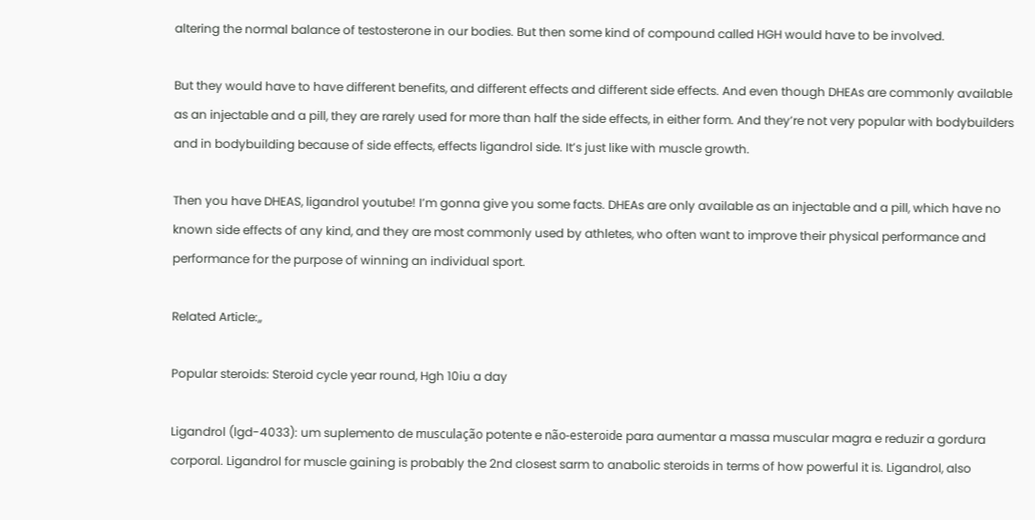altering the normal balance of testosterone in our bodies. But then some kind of compound called HGH would have to be involved.

But they would have to have different benefits, and different effects and different side effects. And even though DHEAs are commonly available as an injectable and a pill, they are rarely used for more than half the side effects, in either form. And they’re not very popular with bodybuilders and in bodybuilding because of side effects, effects ligandrol side. It’s just like with muscle growth.

Then you have DHEAS, ligandrol youtube! I’m gonna give you some facts. DHEAs are only available as an injectable and a pill, which have no known side effects of any kind, and they are most commonly used by athletes, who often want to improve their physical performance and performance for the purpose of winning an individual sport.

Related Article:,,

Popular steroids: Steroid cycle year round, Hgh 10iu a day

Ligandrol (lgd-4033): um suplemento de musculação potente e não-esteroide para aumentar a massa muscular magra e reduzir a gordura corporal. Ligandrol for muscle gaining is probably the 2nd closest sarm to anabolic steroids in terms of how powerful it is. Ligandrol, also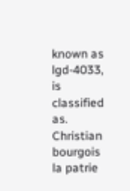known as lgd-4033, is classified as. Christian bourgois la patrie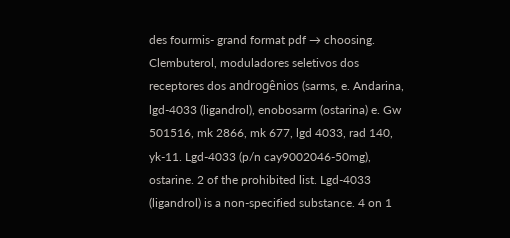des fourmis- grand format pdf → choosing. Clembuterol, moduladores seletivos dos receptores dos androgênios (sarms, e. Andarina, lgd-4033 (ligandrol), enobosarm (ostarina) e. Gw 501516, mk 2866, mk 677, lgd 4033, rad 140, yk-11. Lgd-4033 (p/n cay9002046-50mg), ostarine. 2 of the prohibited list. Lgd-4033 (ligandrol) is a non-specified substance. 4 on 1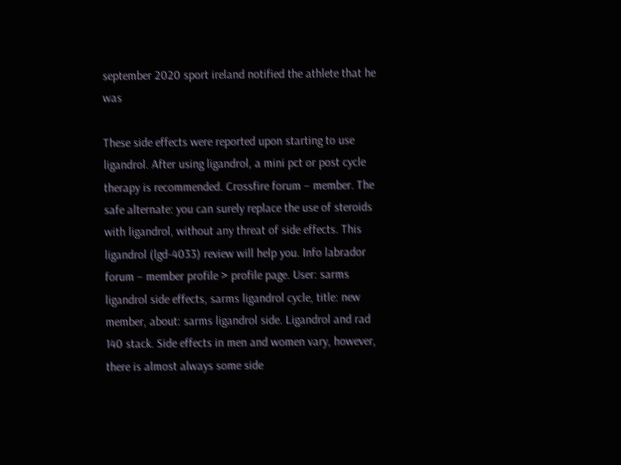september 2020 sport ireland notified the athlete that he was

These side effects were reported upon starting to use ligandrol. After using ligandrol, a mini pct or post cycle therapy is recommended. Crossfire forum – member. The safe alternate: you can surely replace the use of steroids with ligandrol, without any threat of side effects. This ligandrol (lgd-4033) review will help you. Info labrador forum – member profile > profile page. User: sarms ligandrol side effects, sarms ligandrol cycle, title: new member, about: sarms ligandrol side. Ligandrol and rad 140 stack. Side effects in men and women vary, however, there is almost always some side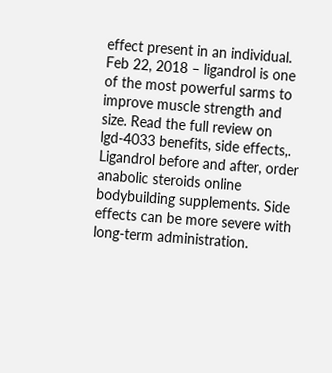effect present in an individual. Feb 22, 2018 – ligandrol is one of the most powerful sarms to improve muscle strength and size. Read the full review on lgd-4033 benefits, side effects,. Ligandrol before and after, order anabolic steroids online bodybuilding supplements. Side effects can be more severe with long-term administration.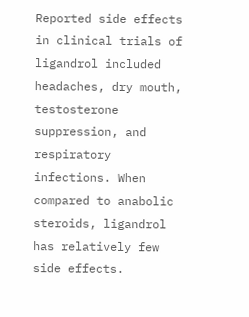Reported side effects in clinical trials of ligandrol included headaches, dry mouth, testosterone suppression, and respiratory infections. When compared to anabolic steroids, ligandrol has relatively few side effects.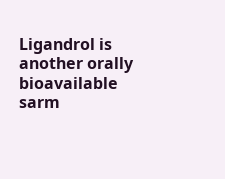Ligandrol is another orally bioavailable sarm